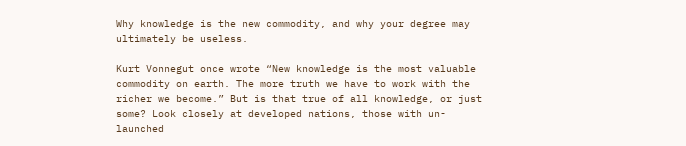Why knowledge is the new commodity, and why your degree may ultimately be useless.

Kurt Vonnegut once wrote “New knowledge is the most valuable commodity on earth. The more truth we have to work with the richer we become.” But is that true of all knowledge, or just some? Look closely at developed nations, those with un-launched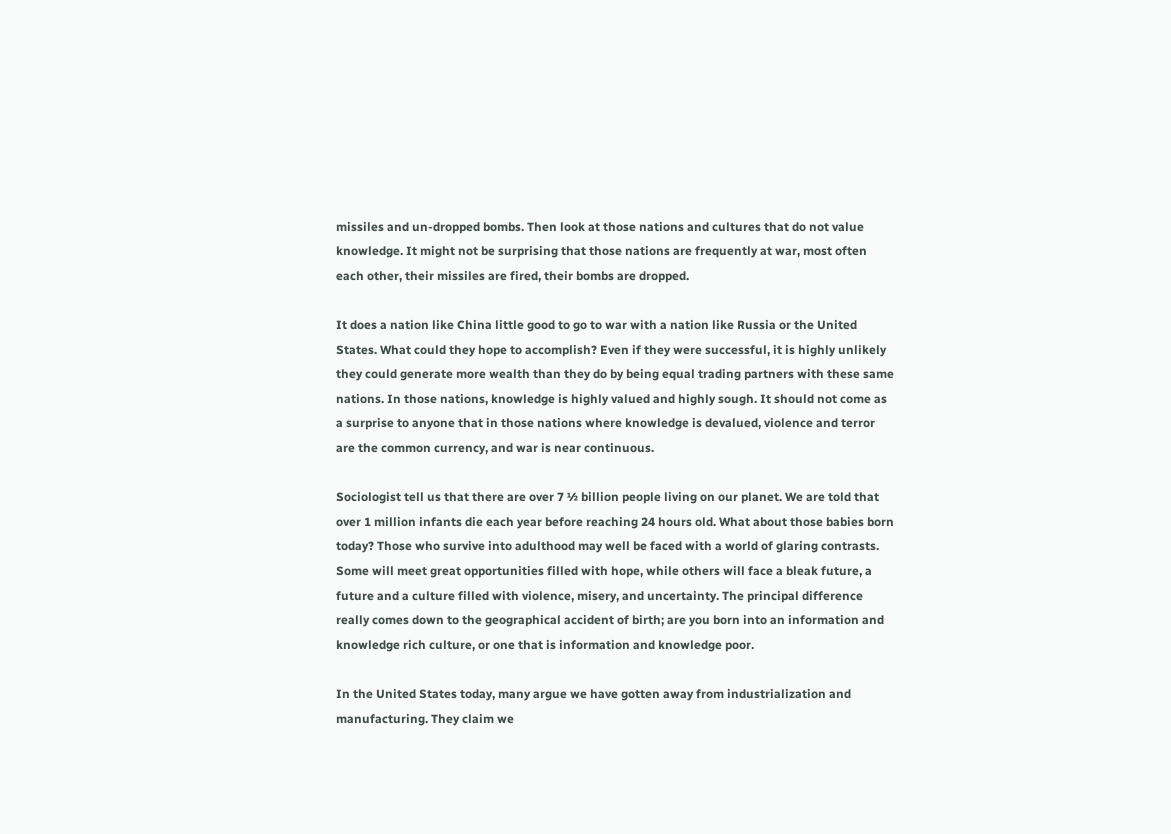missiles and un-dropped bombs. Then look at those nations and cultures that do not value knowledge. It might not be surprising that those nations are frequently at war, most often each other, their missiles are fired, their bombs are dropped.

It does a nation like China little good to go to war with a nation like Russia or the United States. What could they hope to accomplish? Even if they were successful, it is highly unlikely they could generate more wealth than they do by being equal trading partners with these same nations. In those nations, knowledge is highly valued and highly sough. It should not come as a surprise to anyone that in those nations where knowledge is devalued, violence and terror are the common currency, and war is near continuous.

Sociologist tell us that there are over 7 ½ billion people living on our planet. We are told that over 1 million infants die each year before reaching 24 hours old. What about those babies born today? Those who survive into adulthood may well be faced with a world of glaring contrasts. Some will meet great opportunities filled with hope, while others will face a bleak future, a future and a culture filled with violence, misery, and uncertainty. The principal difference really comes down to the geographical accident of birth; are you born into an information and knowledge rich culture, or one that is information and knowledge poor.

In the United States today, many argue we have gotten away from industrialization and manufacturing. They claim we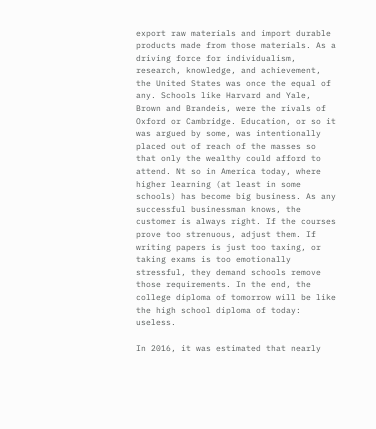export raw materials and import durable products made from those materials. As a driving force for individualism, research, knowledge, and achievement, the United States was once the equal of any. Schools like Harvard and Yale, Brown and Brandeis, were the rivals of Oxford or Cambridge. Education, or so it was argued by some, was intentionally placed out of reach of the masses so that only the wealthy could afford to attend. Nt so in America today, where higher learning (at least in some schools) has become big business. As any successful businessman knows, the customer is always right. If the courses prove too strenuous, adjust them. If writing papers is just too taxing, or taking exams is too emotionally stressful, they demand schools remove those requirements. In the end, the college diploma of tomorrow will be like the high school diploma of today: useless.

In 2016, it was estimated that nearly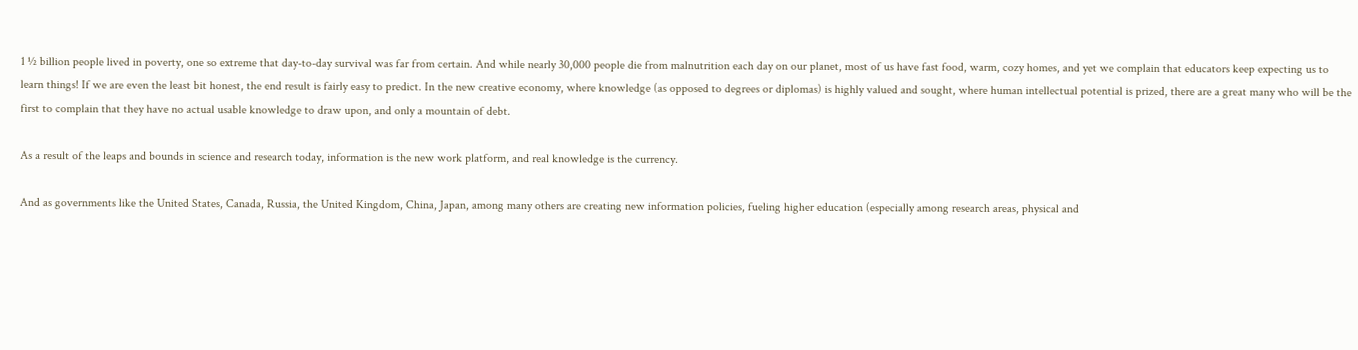1 ½ billion people lived in poverty, one so extreme that day-to-day survival was far from certain. And while nearly 30,000 people die from malnutrition each day on our planet, most of us have fast food, warm, cozy homes, and yet we complain that educators keep expecting us to learn things! If we are even the least bit honest, the end result is fairly easy to predict. In the new creative economy, where knowledge (as opposed to degrees or diplomas) is highly valued and sought, where human intellectual potential is prized, there are a great many who will be the first to complain that they have no actual usable knowledge to draw upon, and only a mountain of debt.

As a result of the leaps and bounds in science and research today, information is the new work platform, and real knowledge is the currency.

And as governments like the United States, Canada, Russia, the United Kingdom, China, Japan, among many others are creating new information policies, fueling higher education (especially among research areas, physical and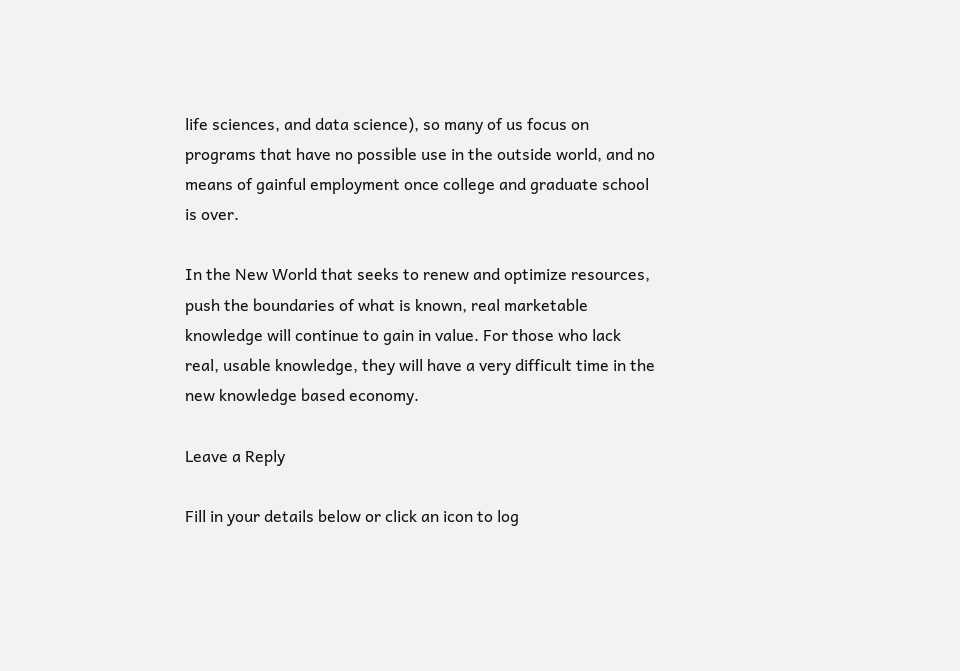life sciences, and data science), so many of us focus on programs that have no possible use in the outside world, and no means of gainful employment once college and graduate school is over.

In the New World that seeks to renew and optimize resources, push the boundaries of what is known, real marketable knowledge will continue to gain in value. For those who lack real, usable knowledge, they will have a very difficult time in the new knowledge based economy.

Leave a Reply

Fill in your details below or click an icon to log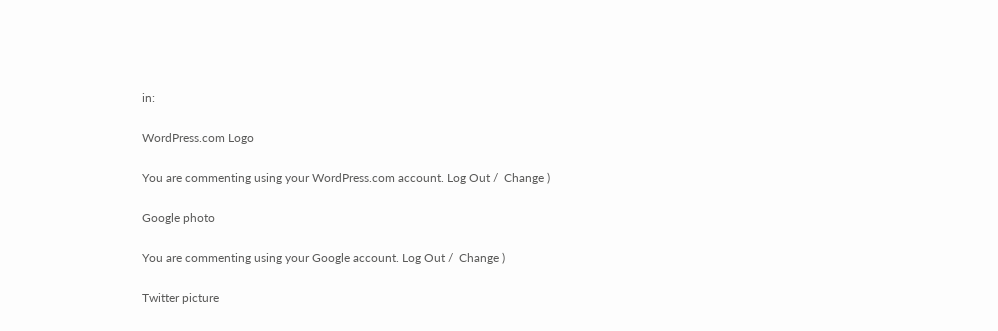in:

WordPress.com Logo

You are commenting using your WordPress.com account. Log Out /  Change )

Google photo

You are commenting using your Google account. Log Out /  Change )

Twitter picture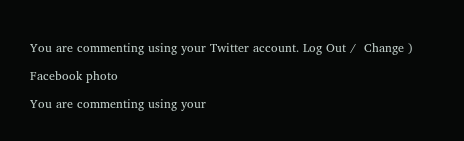You are commenting using your Twitter account. Log Out /  Change )

Facebook photo

You are commenting using your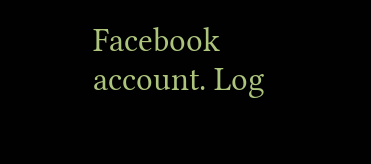Facebook account. Log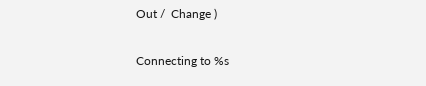Out /  Change )

Connecting to %s